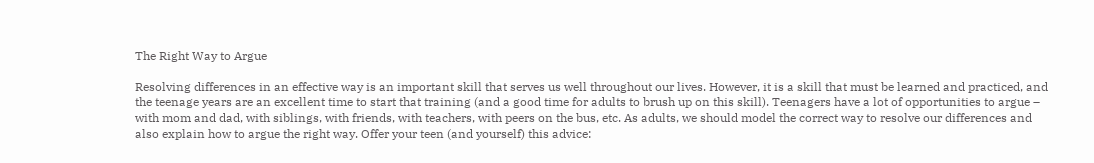The Right Way to Argue

Resolving differences in an effective way is an important skill that serves us well throughout our lives. However, it is a skill that must be learned and practiced, and the teenage years are an excellent time to start that training (and a good time for adults to brush up on this skill). Teenagers have a lot of opportunities to argue – with mom and dad, with siblings, with friends, with teachers, with peers on the bus, etc. As adults, we should model the correct way to resolve our differences and also explain how to argue the right way. Offer your teen (and yourself) this advice: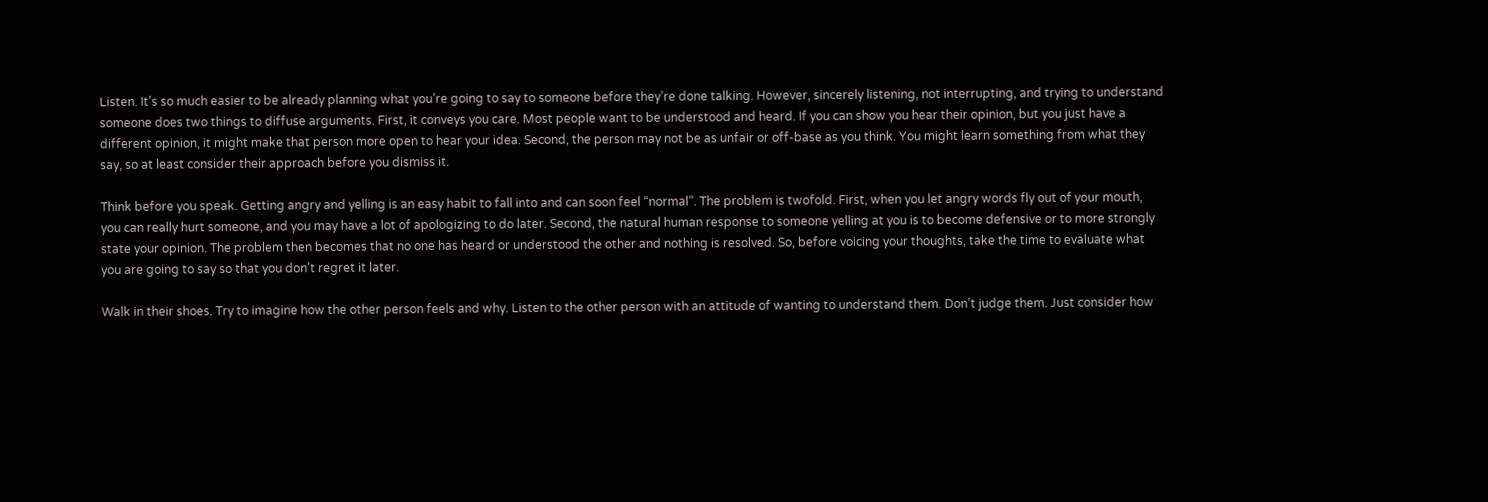Listen. It’s so much easier to be already planning what you’re going to say to someone before they’re done talking. However, sincerely listening, not interrupting, and trying to understand someone does two things to diffuse arguments. First, it conveys you care. Most people want to be understood and heard. If you can show you hear their opinion, but you just have a different opinion, it might make that person more open to hear your idea. Second, the person may not be as unfair or off-base as you think. You might learn something from what they say, so at least consider their approach before you dismiss it.

Think before you speak. Getting angry and yelling is an easy habit to fall into and can soon feel “normal”. The problem is twofold. First, when you let angry words fly out of your mouth, you can really hurt someone, and you may have a lot of apologizing to do later. Second, the natural human response to someone yelling at you is to become defensive or to more strongly state your opinion. The problem then becomes that no one has heard or understood the other and nothing is resolved. So, before voicing your thoughts, take the time to evaluate what you are going to say so that you don’t regret it later.

Walk in their shoes. Try to imagine how the other person feels and why. Listen to the other person with an attitude of wanting to understand them. Don’t judge them. Just consider how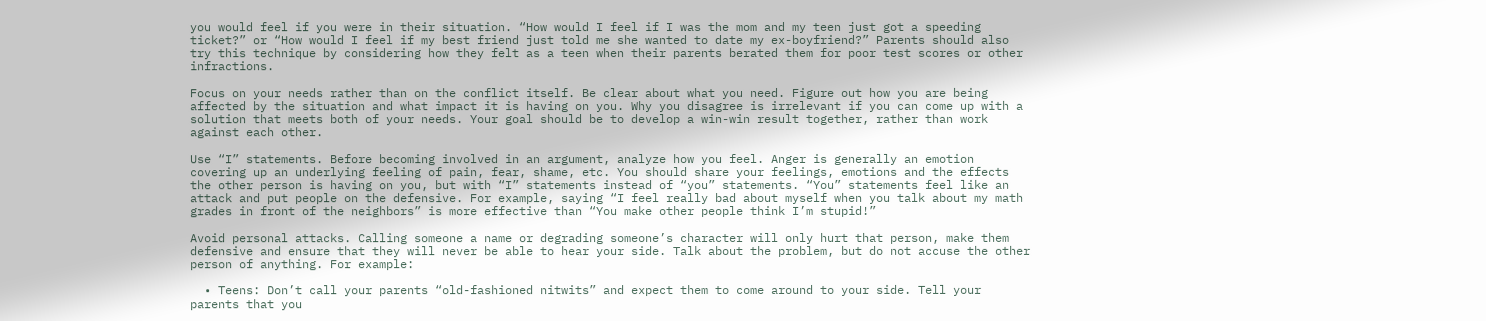you would feel if you were in their situation. “How would I feel if I was the mom and my teen just got a speeding ticket?” or “How would I feel if my best friend just told me she wanted to date my ex-boyfriend?” Parents should also try this technique by considering how they felt as a teen when their parents berated them for poor test scores or other infractions.

Focus on your needs rather than on the conflict itself. Be clear about what you need. Figure out how you are being affected by the situation and what impact it is having on you. Why you disagree is irrelevant if you can come up with a solution that meets both of your needs. Your goal should be to develop a win-win result together, rather than work against each other.

Use “I” statements. Before becoming involved in an argument, analyze how you feel. Anger is generally an emotion covering up an underlying feeling of pain, fear, shame, etc. You should share your feelings, emotions and the effects the other person is having on you, but with “I” statements instead of “you” statements. “You” statements feel like an attack and put people on the defensive. For example, saying “I feel really bad about myself when you talk about my math grades in front of the neighbors” is more effective than “You make other people think I’m stupid!”

Avoid personal attacks. Calling someone a name or degrading someone’s character will only hurt that person, make them defensive and ensure that they will never be able to hear your side. Talk about the problem, but do not accuse the other person of anything. For example:

  • Teens: Don’t call your parents “old-fashioned nitwits” and expect them to come around to your side. Tell your parents that you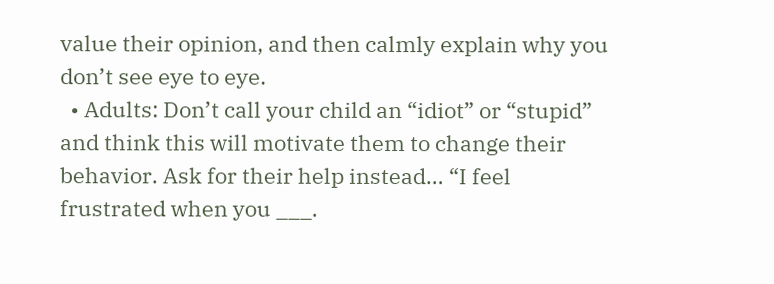value their opinion, and then calmly explain why you don’t see eye to eye.
  • Adults: Don’t call your child an “idiot” or “stupid” and think this will motivate them to change their behavior. Ask for their help instead… “I feel frustrated when you ___.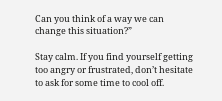Can you think of a way we can change this situation?”

Stay calm. If you find yourself getting too angry or frustrated, don’t hesitate to ask for some time to cool off.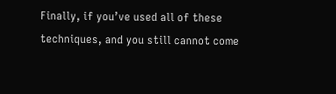Finally, if you’ve used all of these techniques, and you still cannot come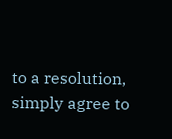to a resolution, simply agree to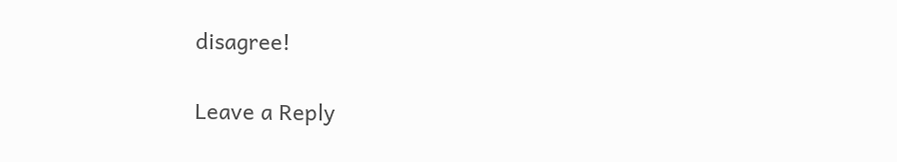disagree!

Leave a Reply